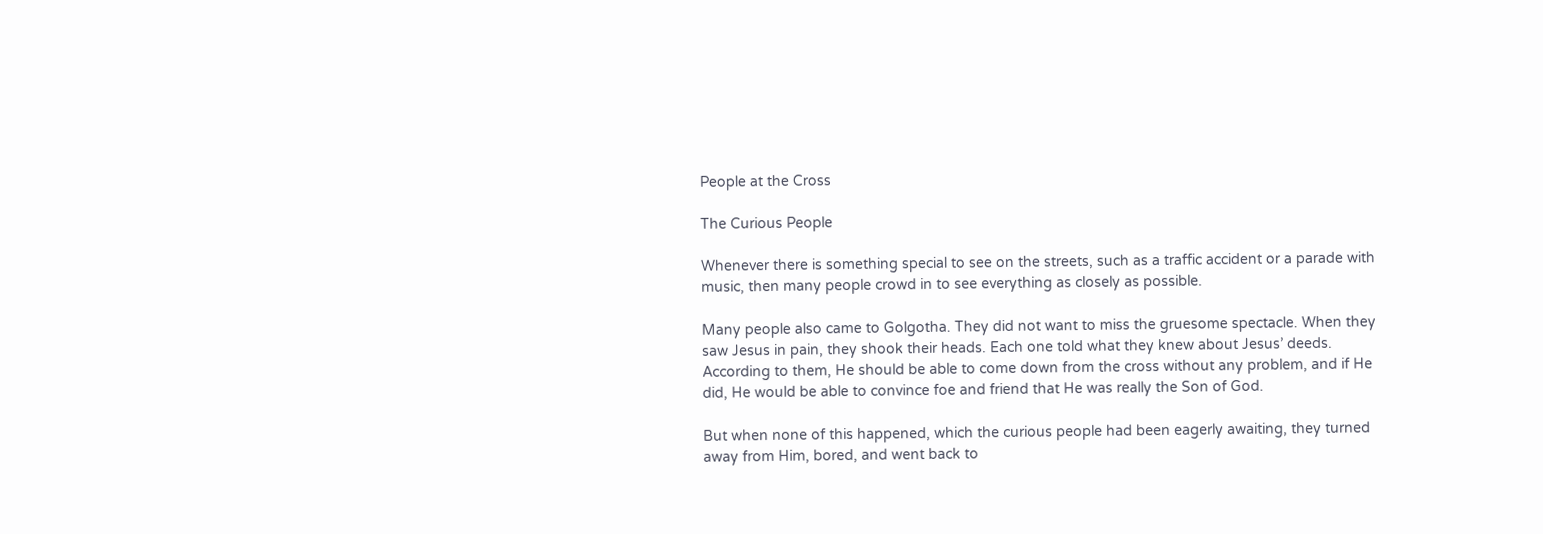People at the Cross

The Curious People

Whenever there is something special to see on the streets, such as a traffic accident or a parade with music, then many people crowd in to see everything as closely as possible.

Many people also came to Golgotha. They did not want to miss the gruesome spectacle. When they saw Jesus in pain, they shook their heads. Each one told what they knew about Jesus’ deeds. According to them, He should be able to come down from the cross without any problem, and if He did, He would be able to convince foe and friend that He was really the Son of God.

But when none of this happened, which the curious people had been eagerly awaiting, they turned away from Him, bored, and went back to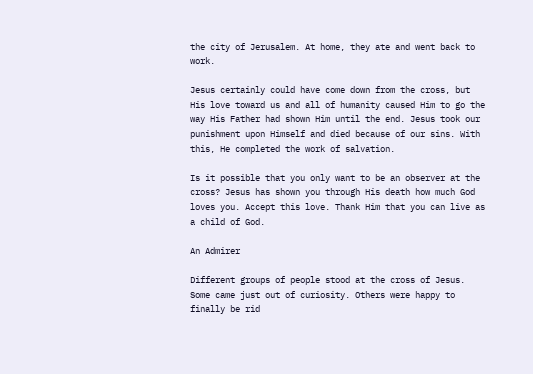the city of Jerusalem. At home, they ate and went back to work.

Jesus certainly could have come down from the cross, but His love toward us and all of humanity caused Him to go the way His Father had shown Him until the end. Jesus took our punishment upon Himself and died because of our sins. With this, He completed the work of salvation.

Is it possible that you only want to be an observer at the cross? Jesus has shown you through His death how much God loves you. Accept this love. Thank Him that you can live as a child of God.

An Admirer

Different groups of people stood at the cross of Jesus. Some came just out of curiosity. Others were happy to finally be rid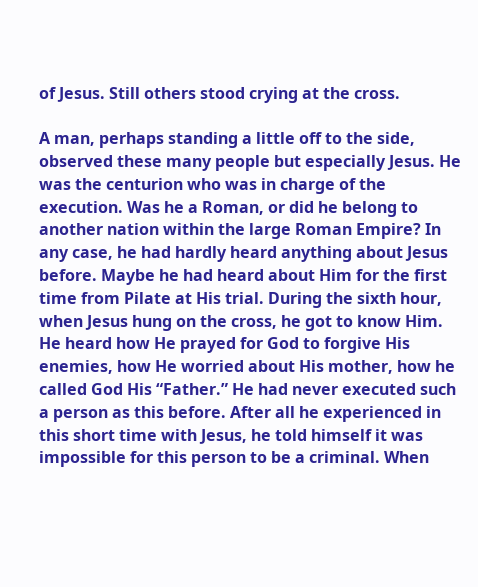of Jesus. Still others stood crying at the cross.

A man, perhaps standing a little off to the side, observed these many people but especially Jesus. He was the centurion who was in charge of the execution. Was he a Roman, or did he belong to another nation within the large Roman Empire? In any case, he had hardly heard anything about Jesus before. Maybe he had heard about Him for the first time from Pilate at His trial. During the sixth hour, when Jesus hung on the cross, he got to know Him. He heard how He prayed for God to forgive His enemies, how He worried about His mother, how he called God His “Father.” He had never executed such a person as this before. After all he experienced in this short time with Jesus, he told himself it was impossible for this person to be a criminal. When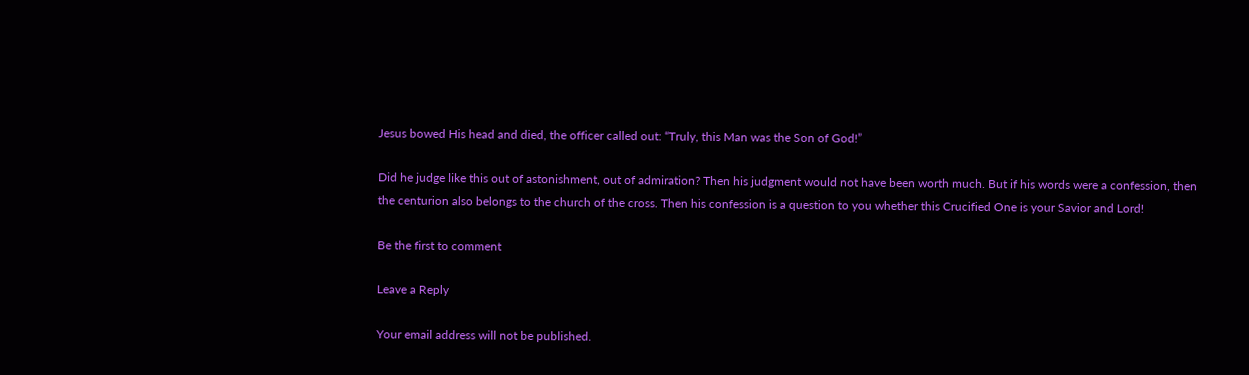Jesus bowed His head and died, the officer called out: “Truly, this Man was the Son of God!”

Did he judge like this out of astonishment, out of admiration? Then his judgment would not have been worth much. But if his words were a confession, then the centurion also belongs to the church of the cross. Then his confession is a question to you whether this Crucified One is your Savior and Lord!

Be the first to comment

Leave a Reply

Your email address will not be published.